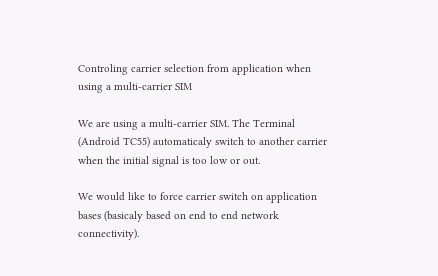Controling carrier selection from application when using a multi-carrier SIM

We are using a multi-carrier SIM. The Terminal (Android TC55) automaticaly switch to another carrier when the initial signal is too low or out.

We would like to force carrier switch on application bases (basicaly based on end to end network connectivity).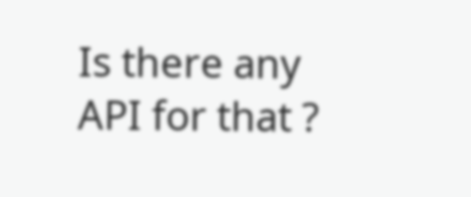Is there any API for that ?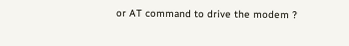or AT command to drive the modem ?